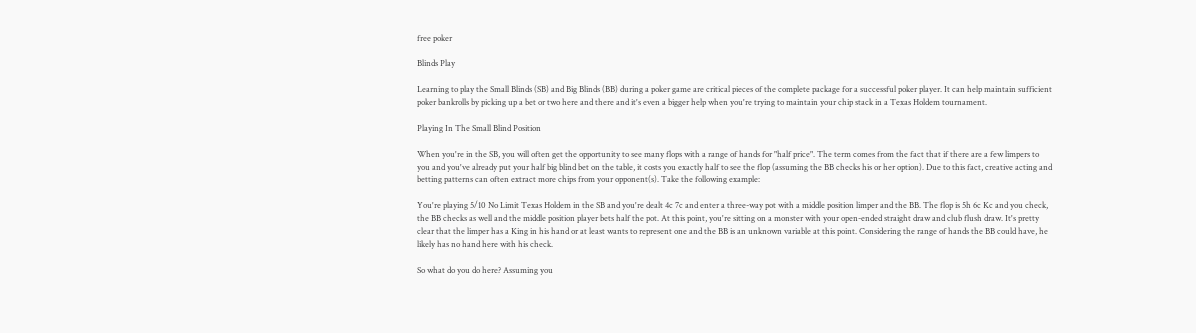free poker

Blinds Play

Learning to play the Small Blinds (SB) and Big Blinds (BB) during a poker game are critical pieces of the complete package for a successful poker player. It can help maintain sufficient poker bankrolls by picking up a bet or two here and there and it's even a bigger help when you're trying to maintain your chip stack in a Texas Holdem tournament.

Playing In The Small Blind Position

When you're in the SB, you will often get the opportunity to see many flops with a range of hands for "half price". The term comes from the fact that if there are a few limpers to you and you've already put your half big blind bet on the table, it costs you exactly half to see the flop (assuming the BB checks his or her option). Due to this fact, creative acting and betting patterns can often extract more chips from your opponent(s). Take the following example:

You're playing 5/10 No Limit Texas Holdem in the SB and you're dealt 4c 7c and enter a three-way pot with a middle position limper and the BB. The flop is 5h 6c Kc and you check, the BB checks as well and the middle position player bets half the pot. At this point, you're sitting on a monster with your open-ended straight draw and club flush draw. It's pretty clear that the limper has a King in his hand or at least wants to represent one and the BB is an unknown variable at this point. Considering the range of hands the BB could have, he likely has no hand here with his check.

So what do you do here? Assuming you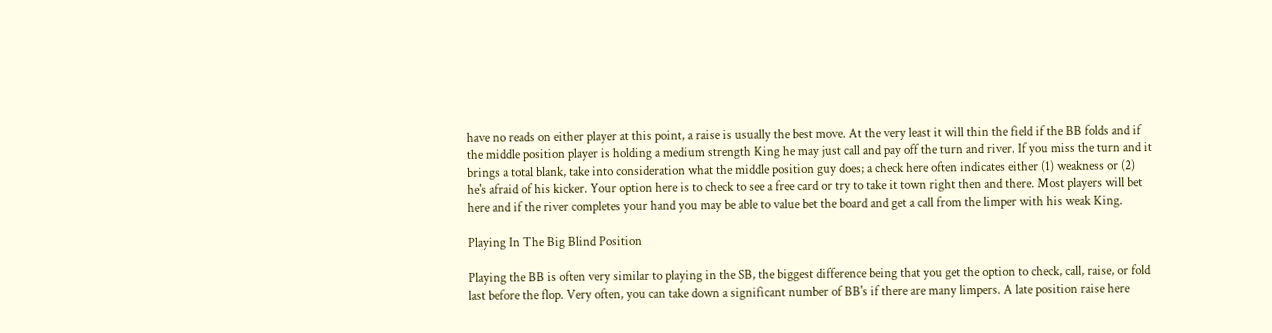have no reads on either player at this point, a raise is usually the best move. At the very least it will thin the field if the BB folds and if the middle position player is holding a medium strength King he may just call and pay off the turn and river. If you miss the turn and it brings a total blank, take into consideration what the middle position guy does; a check here often indicates either (1) weakness or (2) he's afraid of his kicker. Your option here is to check to see a free card or try to take it town right then and there. Most players will bet here and if the river completes your hand you may be able to value bet the board and get a call from the limper with his weak King.

Playing In The Big Blind Position

Playing the BB is often very similar to playing in the SB, the biggest difference being that you get the option to check, call, raise, or fold last before the flop. Very often, you can take down a significant number of BB's if there are many limpers. A late position raise here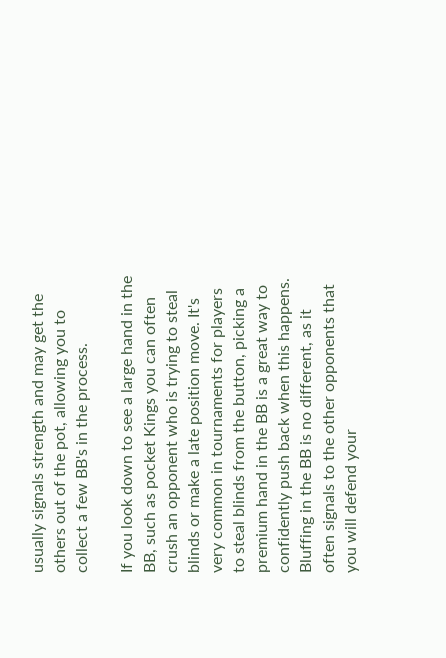usually signals strength and may get the others out of the pot, allowing you to collect a few BB's in the process.

If you look down to see a large hand in the BB, such as pocket Kings you can often crush an opponent who is trying to steal blinds or make a late position move. It's very common in tournaments for players to steal blinds from the button, picking a premium hand in the BB is a great way to confidently push back when this happens. Bluffing in the BB is no different, as it often signals to the other opponents that you will defend your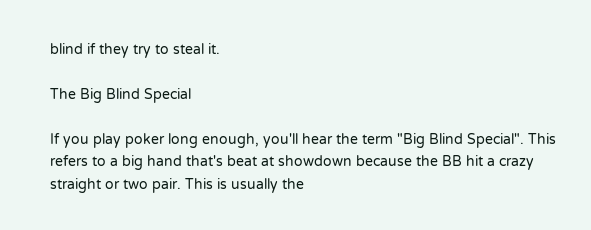blind if they try to steal it.

The Big Blind Special

If you play poker long enough, you'll hear the term "Big Blind Special". This refers to a big hand that's beat at showdown because the BB hit a crazy straight or two pair. This is usually the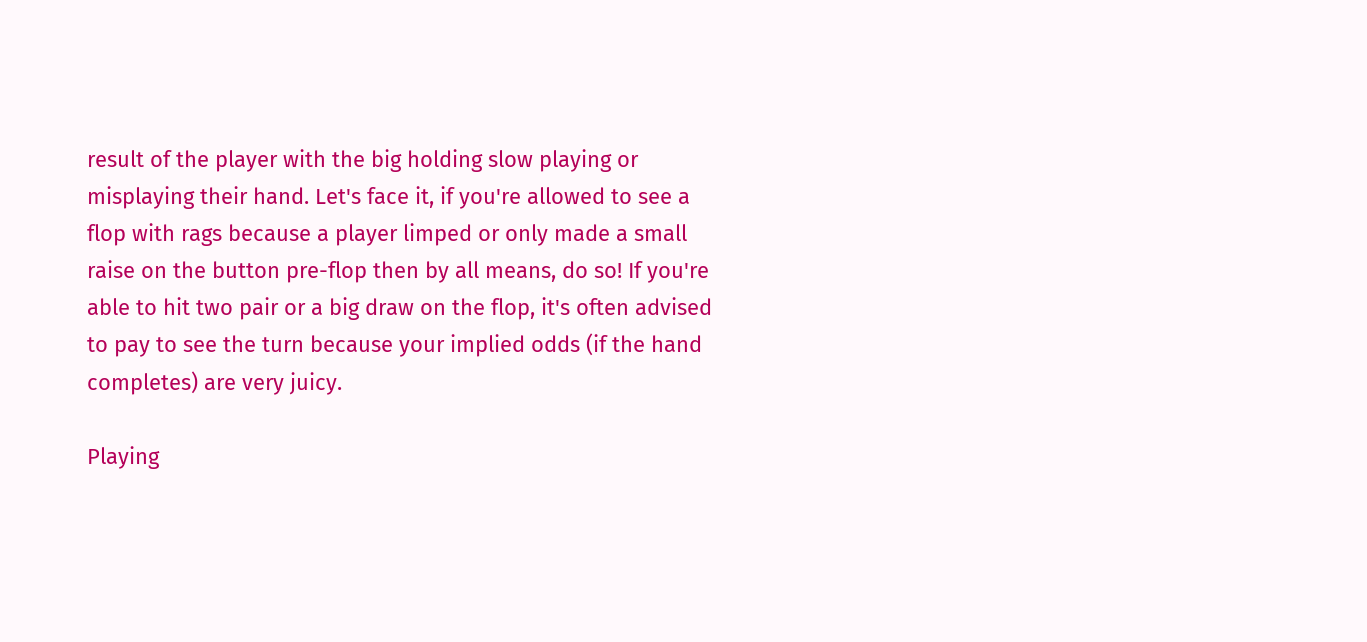result of the player with the big holding slow playing or misplaying their hand. Let's face it, if you're allowed to see a flop with rags because a player limped or only made a small raise on the button pre-flop then by all means, do so! If you're able to hit two pair or a big draw on the flop, it's often advised to pay to see the turn because your implied odds (if the hand completes) are very juicy.

Playing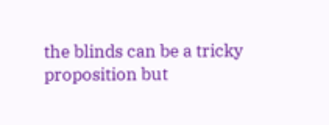the blinds can be a tricky proposition but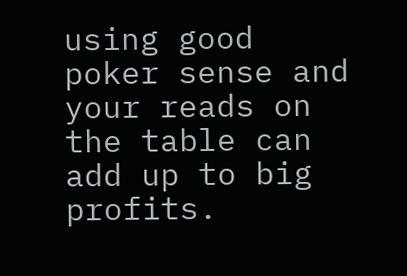using good poker sense and your reads on the table can add up to big profits.